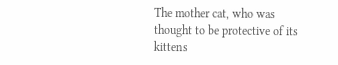The mother cat, who was thought to be protective of its kittens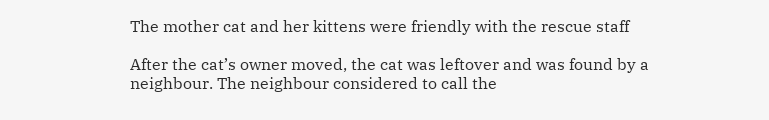The mother cat and her kittens were friendly with the rescue staff

After the cat’s owner moved, the cat was leftover and was found by a neighbour. The neighbour considered to call the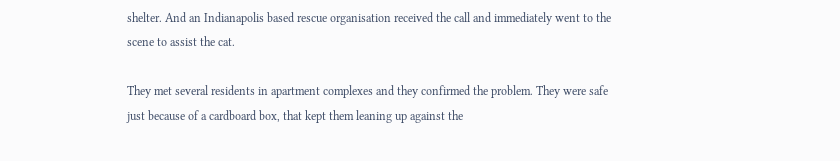shelter. And an Indianapolis based rescue organisation received the call and immediately went to the scene to assist the cat.

They met several residents in apartment complexes and they confirmed the problem. They were safe just because of a cardboard box, that kept them leaning up against the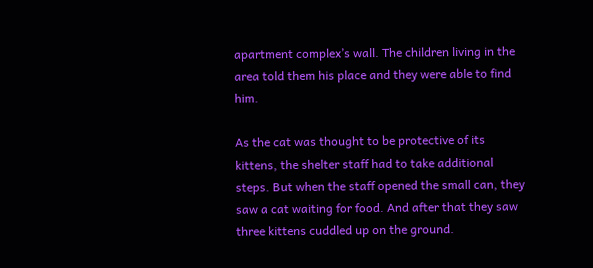apartment complex’s wall. The children living in the area told them his place and they were able to find him.

As the cat was thought to be protective of its kittens, the shelter staff had to take additional steps. But when the staff opened the small can, they saw a cat waiting for food. And after that they saw three kittens cuddled up on the ground.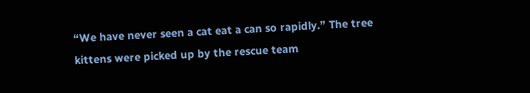“We have never seen a cat eat a can so rapidly.” The tree kittens were picked up by the rescue team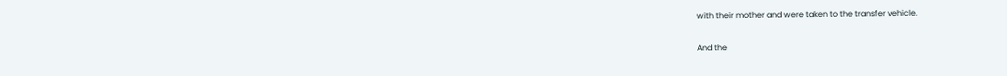with their mother and were taken to the transfer vehicle.

And the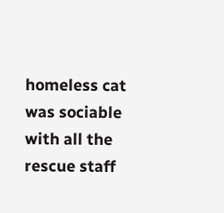homeless cat was sociable with all the rescue staff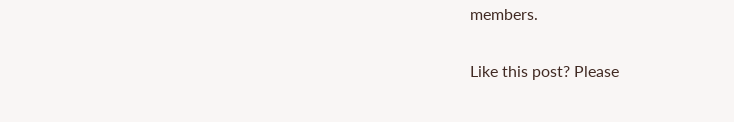members.

Like this post? Please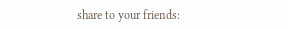share to your friends: